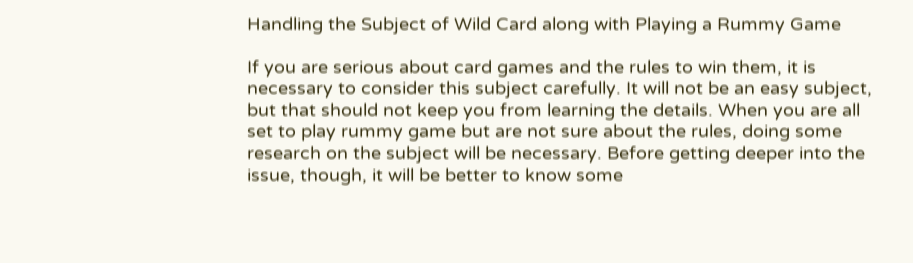Handling the Subject of Wild Card along with Playing a Rummy Game

If you are serious about card games and the rules to win them, it is necessary to consider this subject carefully. It will not be an easy subject, but that should not keep you from learning the details. When you are all set to play rummy game but are not sure about the rules, doing some research on the subject will be necessary. Before getting deeper into the issue, though, it will be better to know some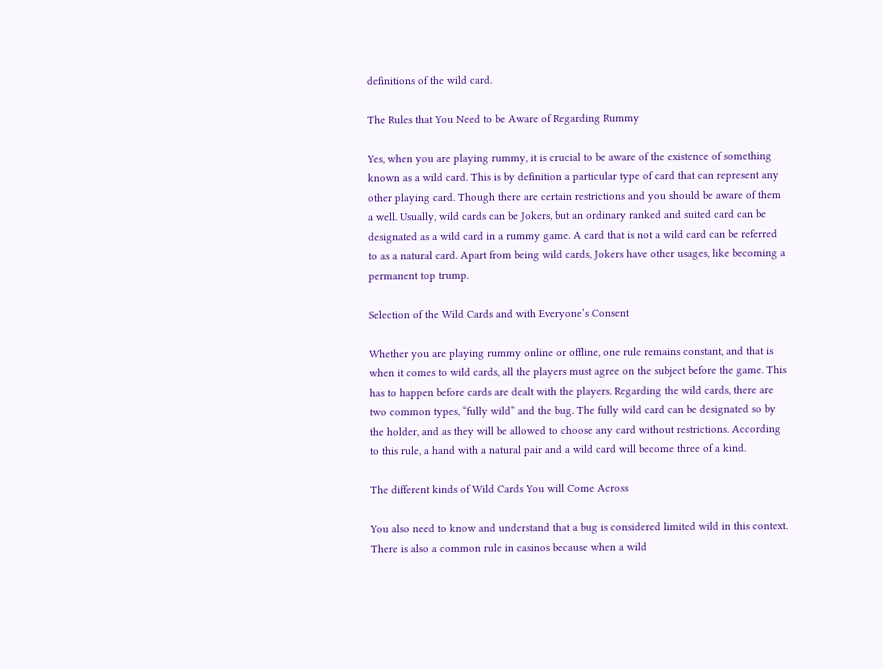definitions of the wild card.

The Rules that You Need to be Aware of Regarding Rummy

Yes, when you are playing rummy, it is crucial to be aware of the existence of something known as a wild card. This is by definition a particular type of card that can represent any other playing card. Though there are certain restrictions and you should be aware of them a well. Usually, wild cards can be Jokers, but an ordinary ranked and suited card can be designated as a wild card in a rummy game. A card that is not a wild card can be referred to as a natural card. Apart from being wild cards, Jokers have other usages, like becoming a permanent top trump.

Selection of the Wild Cards and with Everyone’s Consent

Whether you are playing rummy online or offline, one rule remains constant, and that is when it comes to wild cards, all the players must agree on the subject before the game. This has to happen before cards are dealt with the players. Regarding the wild cards, there are two common types, “fully wild” and the bug. The fully wild card can be designated so by the holder, and as they will be allowed to choose any card without restrictions. According to this rule, a hand with a natural pair and a wild card will become three of a kind.

The different kinds of Wild Cards You will Come Across

You also need to know and understand that a bug is considered limited wild in this context. There is also a common rule in casinos because when a wild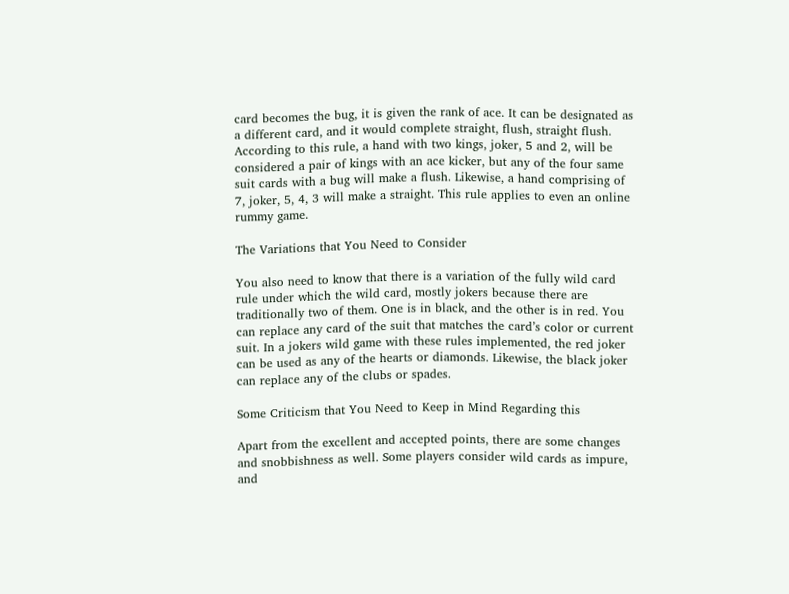card becomes the bug, it is given the rank of ace. It can be designated as a different card, and it would complete straight, flush, straight flush. According to this rule, a hand with two kings, joker, 5 and 2, will be considered a pair of kings with an ace kicker, but any of the four same suit cards with a bug will make a flush. Likewise, a hand comprising of 7, joker, 5, 4, 3 will make a straight. This rule applies to even an online rummy game.

The Variations that You Need to Consider

You also need to know that there is a variation of the fully wild card rule under which the wild card, mostly jokers because there are traditionally two of them. One is in black, and the other is in red. You can replace any card of the suit that matches the card’s color or current suit. In a jokers wild game with these rules implemented, the red joker can be used as any of the hearts or diamonds. Likewise, the black joker can replace any of the clubs or spades.

Some Criticism that You Need to Keep in Mind Regarding this

Apart from the excellent and accepted points, there are some changes and snobbishness as well. Some players consider wild cards as impure, and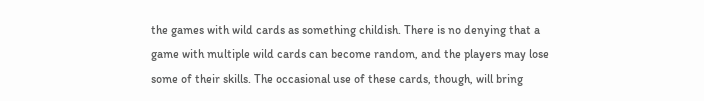the games with wild cards as something childish. There is no denying that a game with multiple wild cards can become random, and the players may lose some of their skills. The occasional use of these cards, though, will bring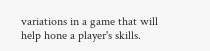variations in a game that will help hone a player's skills.